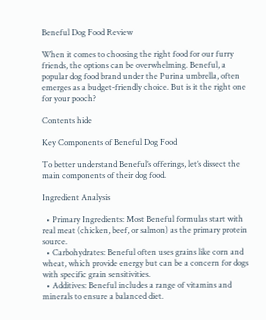Beneful Dog Food Review

When it comes to choosing the right food for our furry friends, the options can be overwhelming. Beneful, a popular dog food brand under the Purina umbrella, often emerges as a budget-friendly choice. But is it the right one for your pooch?

Contents hide

Key Components of Beneful Dog Food

To better understand Beneful’s offerings, let’s dissect the main components of their dog food.

Ingredient Analysis

  • Primary Ingredients: Most Beneful formulas start with real meat (chicken, beef, or salmon) as the primary protein source.
  • Carbohydrates: Beneful often uses grains like corn and wheat, which provide energy but can be a concern for dogs with specific grain sensitivities.
  • Additives: Beneful includes a range of vitamins and minerals to ensure a balanced diet.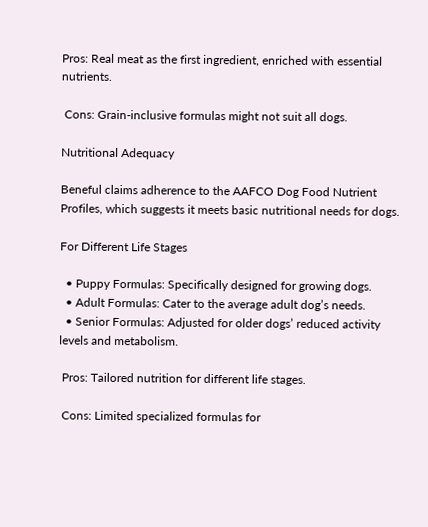Pros: Real meat as the first ingredient, enriched with essential nutrients.

 Cons: Grain-inclusive formulas might not suit all dogs.

Nutritional Adequacy

Beneful claims adherence to the AAFCO Dog Food Nutrient Profiles, which suggests it meets basic nutritional needs for dogs.

For Different Life Stages

  • Puppy Formulas: Specifically designed for growing dogs.
  • Adult Formulas: Cater to the average adult dog’s needs.
  • Senior Formulas: Adjusted for older dogs’ reduced activity levels and metabolism.

 Pros: Tailored nutrition for different life stages.

 Cons: Limited specialized formulas for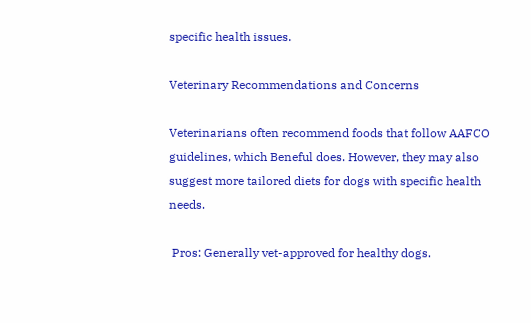specific health issues.

Veterinary Recommendations and Concerns

Veterinarians often recommend foods that follow AAFCO guidelines, which Beneful does. However, they may also suggest more tailored diets for dogs with specific health needs.

 Pros: Generally vet-approved for healthy dogs.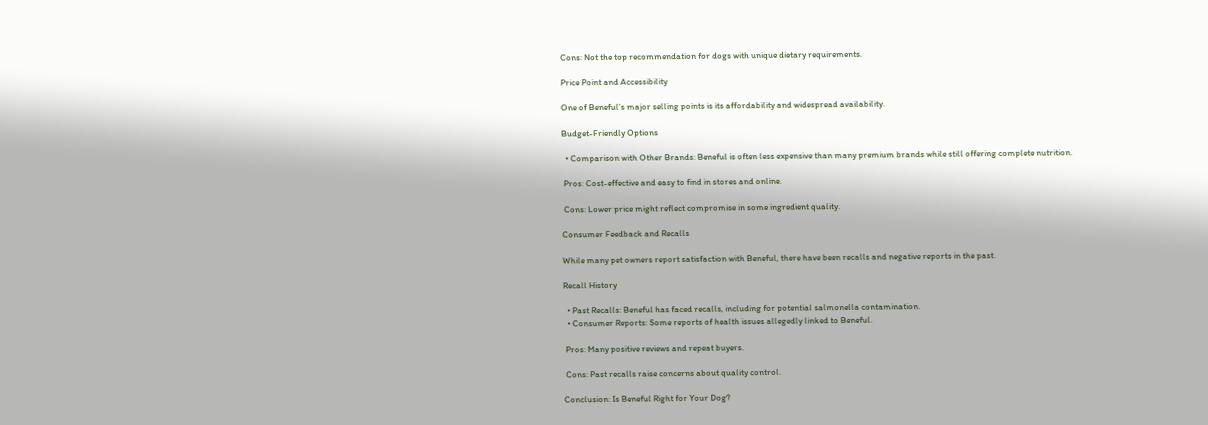Cons: Not the top recommendation for dogs with unique dietary requirements.

Price Point and Accessibility

One of Beneful’s major selling points is its affordability and widespread availability.

Budget-Friendly Options

  • Comparison with Other Brands: Beneful is often less expensive than many premium brands while still offering complete nutrition.

 Pros: Cost-effective and easy to find in stores and online.

 Cons: Lower price might reflect compromise in some ingredient quality.

Consumer Feedback and Recalls

While many pet owners report satisfaction with Beneful, there have been recalls and negative reports in the past.

Recall History

  • Past Recalls: Beneful has faced recalls, including for potential salmonella contamination.
  • Consumer Reports: Some reports of health issues allegedly linked to Beneful.

 Pros: Many positive reviews and repeat buyers.

 Cons: Past recalls raise concerns about quality control.

Conclusion: Is Beneful Right for Your Dog?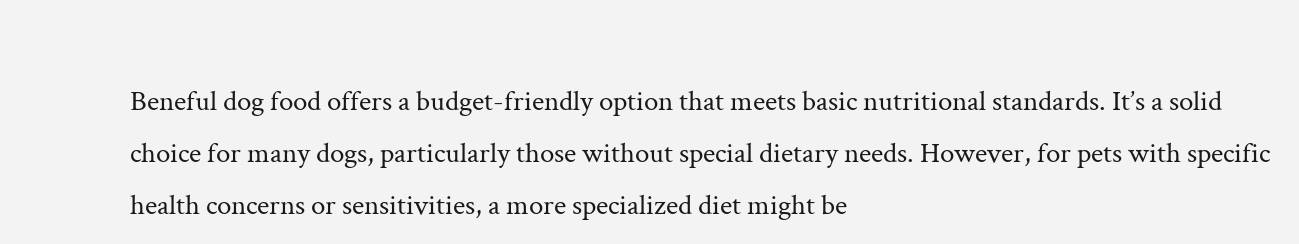Beneful dog food offers a budget-friendly option that meets basic nutritional standards. It’s a solid choice for many dogs, particularly those without special dietary needs. However, for pets with specific health concerns or sensitivities, a more specialized diet might be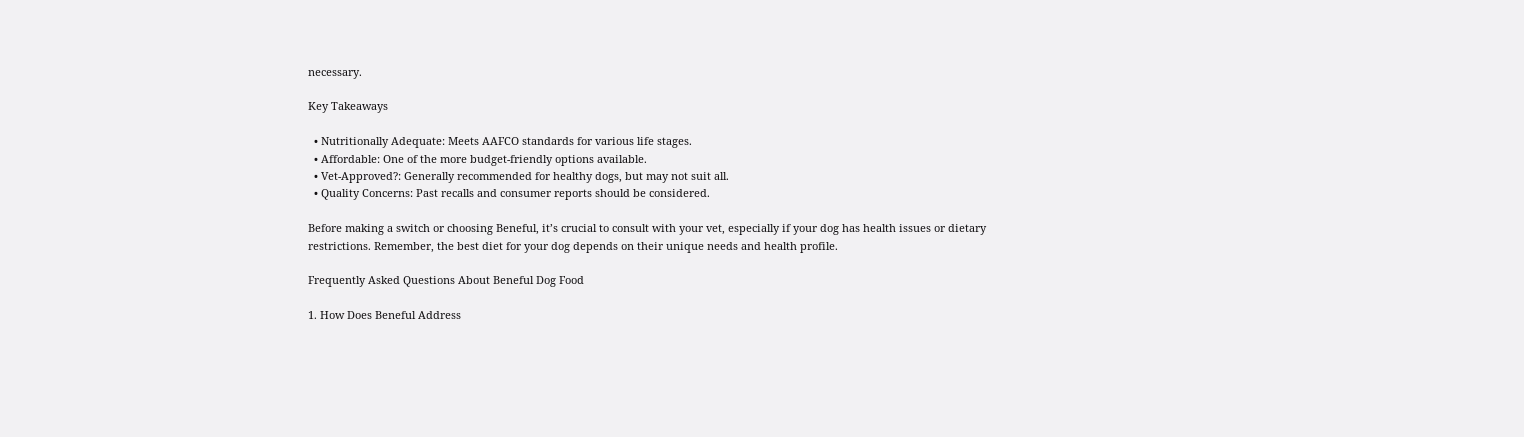necessary.

Key Takeaways

  • Nutritionally Adequate: Meets AAFCO standards for various life stages.
  • Affordable: One of the more budget-friendly options available.
  • Vet-Approved?: Generally recommended for healthy dogs, but may not suit all.
  • Quality Concerns: Past recalls and consumer reports should be considered.

Before making a switch or choosing Beneful, it’s crucial to consult with your vet, especially if your dog has health issues or dietary restrictions. Remember, the best diet for your dog depends on their unique needs and health profile.

Frequently Asked Questions About Beneful Dog Food

1. How Does Beneful Address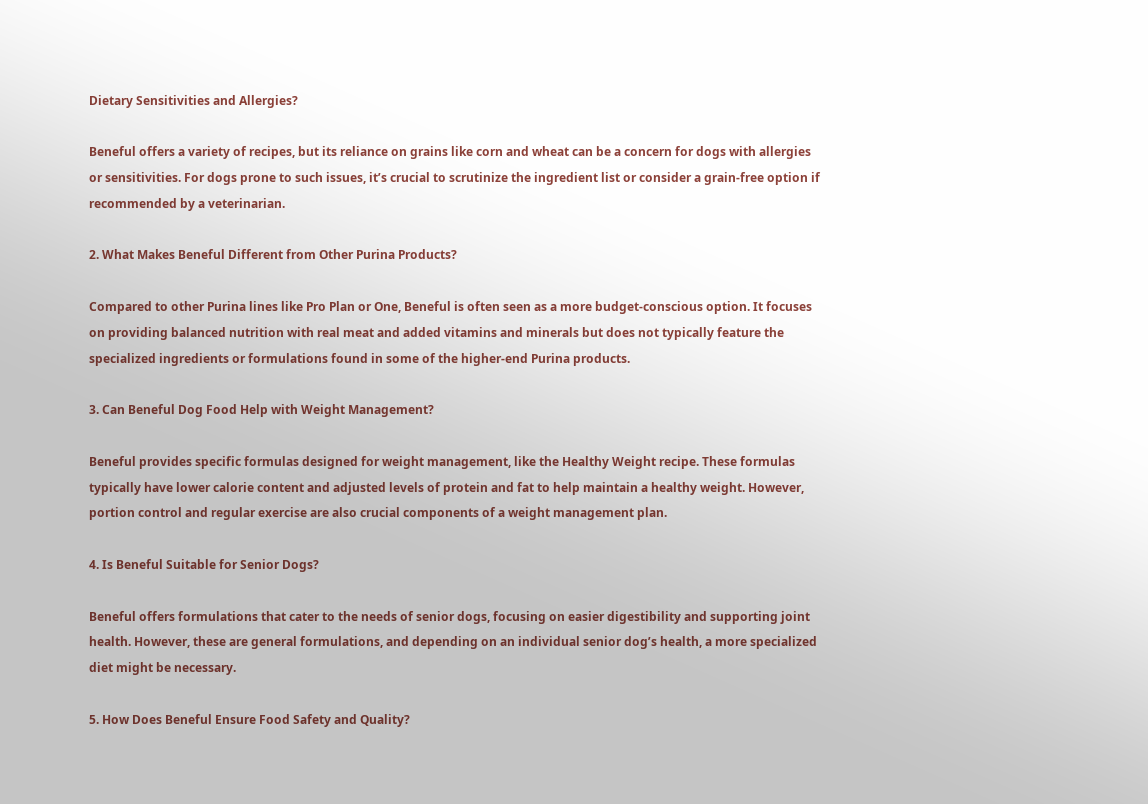Dietary Sensitivities and Allergies?

Beneful offers a variety of recipes, but its reliance on grains like corn and wheat can be a concern for dogs with allergies or sensitivities. For dogs prone to such issues, it’s crucial to scrutinize the ingredient list or consider a grain-free option if recommended by a veterinarian.

2. What Makes Beneful Different from Other Purina Products?

Compared to other Purina lines like Pro Plan or One, Beneful is often seen as a more budget-conscious option. It focuses on providing balanced nutrition with real meat and added vitamins and minerals but does not typically feature the specialized ingredients or formulations found in some of the higher-end Purina products.

3. Can Beneful Dog Food Help with Weight Management?

Beneful provides specific formulas designed for weight management, like the Healthy Weight recipe. These formulas typically have lower calorie content and adjusted levels of protein and fat to help maintain a healthy weight. However, portion control and regular exercise are also crucial components of a weight management plan.

4. Is Beneful Suitable for Senior Dogs?

Beneful offers formulations that cater to the needs of senior dogs, focusing on easier digestibility and supporting joint health. However, these are general formulations, and depending on an individual senior dog’s health, a more specialized diet might be necessary.

5. How Does Beneful Ensure Food Safety and Quality?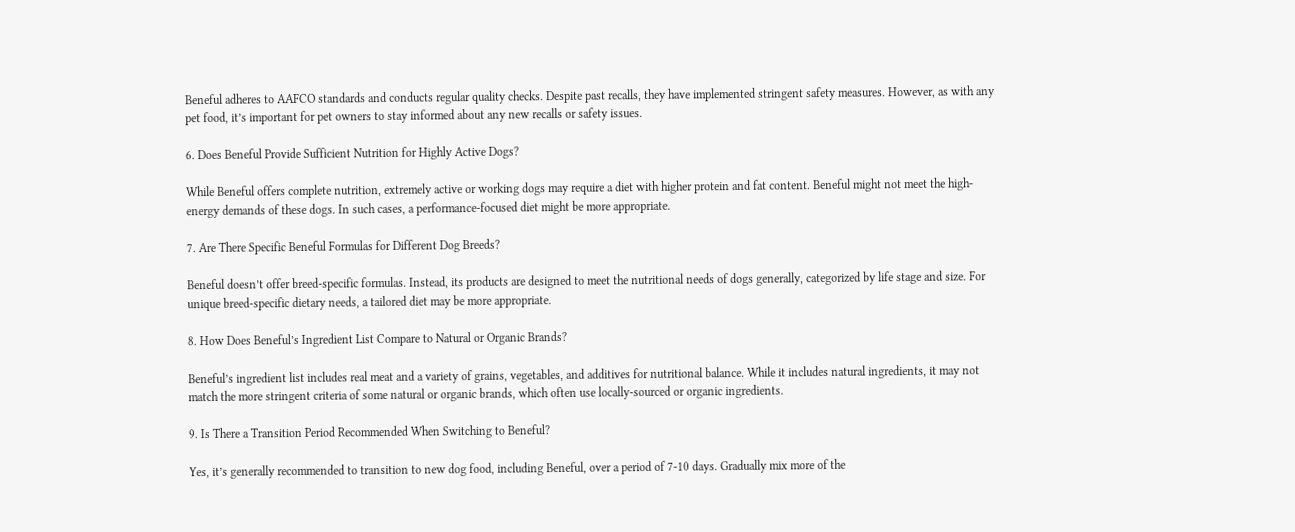Beneful adheres to AAFCO standards and conducts regular quality checks. Despite past recalls, they have implemented stringent safety measures. However, as with any pet food, it’s important for pet owners to stay informed about any new recalls or safety issues.

6. Does Beneful Provide Sufficient Nutrition for Highly Active Dogs?

While Beneful offers complete nutrition, extremely active or working dogs may require a diet with higher protein and fat content. Beneful might not meet the high-energy demands of these dogs. In such cases, a performance-focused diet might be more appropriate.

7. Are There Specific Beneful Formulas for Different Dog Breeds?

Beneful doesn’t offer breed-specific formulas. Instead, its products are designed to meet the nutritional needs of dogs generally, categorized by life stage and size. For unique breed-specific dietary needs, a tailored diet may be more appropriate.

8. How Does Beneful’s Ingredient List Compare to Natural or Organic Brands?

Beneful’s ingredient list includes real meat and a variety of grains, vegetables, and additives for nutritional balance. While it includes natural ingredients, it may not match the more stringent criteria of some natural or organic brands, which often use locally-sourced or organic ingredients.

9. Is There a Transition Period Recommended When Switching to Beneful?

Yes, it’s generally recommended to transition to new dog food, including Beneful, over a period of 7-10 days. Gradually mix more of the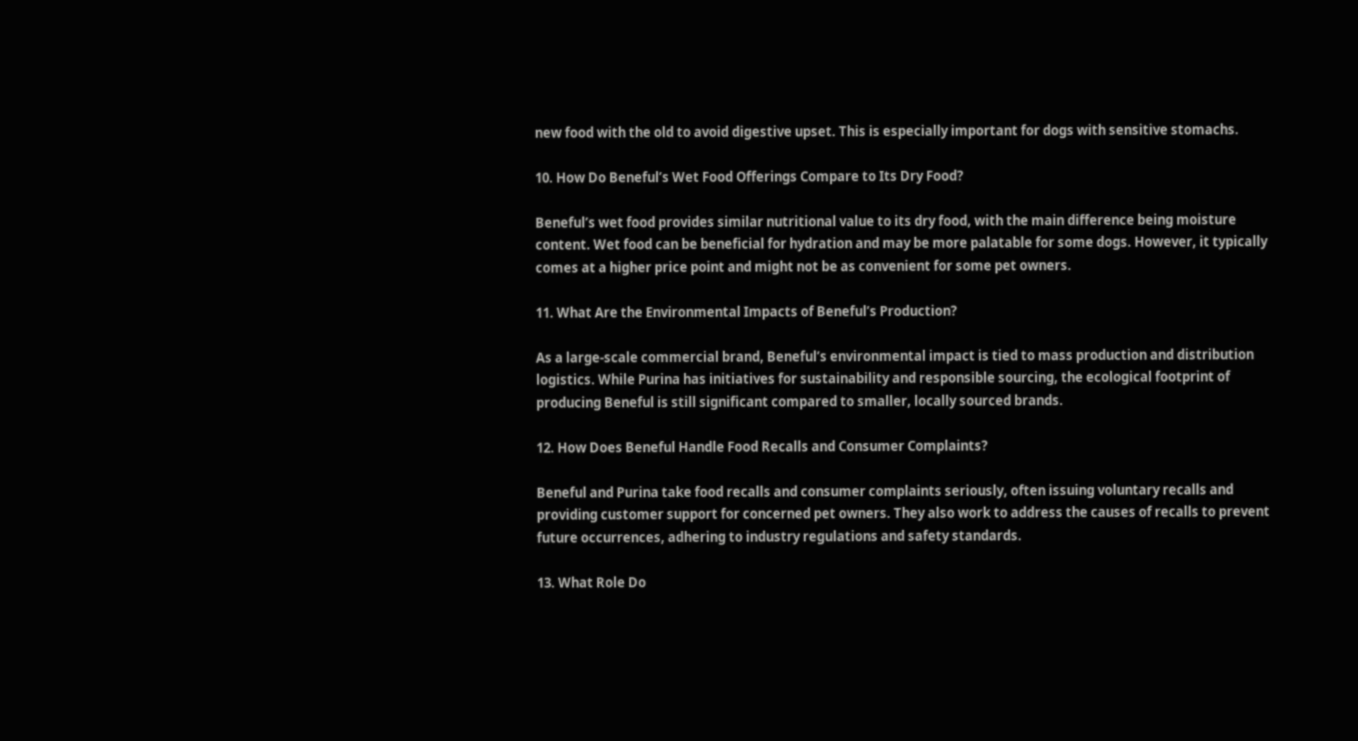new food with the old to avoid digestive upset. This is especially important for dogs with sensitive stomachs.

10. How Do Beneful’s Wet Food Offerings Compare to Its Dry Food?

Beneful’s wet food provides similar nutritional value to its dry food, with the main difference being moisture content. Wet food can be beneficial for hydration and may be more palatable for some dogs. However, it typically comes at a higher price point and might not be as convenient for some pet owners.

11. What Are the Environmental Impacts of Beneful’s Production?

As a large-scale commercial brand, Beneful’s environmental impact is tied to mass production and distribution logistics. While Purina has initiatives for sustainability and responsible sourcing, the ecological footprint of producing Beneful is still significant compared to smaller, locally sourced brands.

12. How Does Beneful Handle Food Recalls and Consumer Complaints?

Beneful and Purina take food recalls and consumer complaints seriously, often issuing voluntary recalls and providing customer support for concerned pet owners. They also work to address the causes of recalls to prevent future occurrences, adhering to industry regulations and safety standards.

13. What Role Do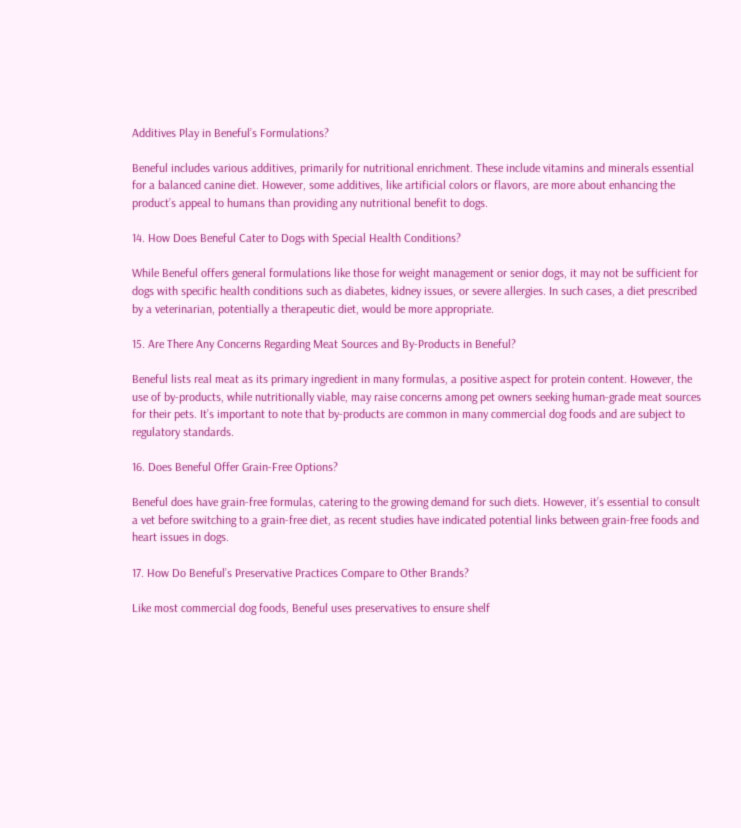Additives Play in Beneful’s Formulations?

Beneful includes various additives, primarily for nutritional enrichment. These include vitamins and minerals essential for a balanced canine diet. However, some additives, like artificial colors or flavors, are more about enhancing the product’s appeal to humans than providing any nutritional benefit to dogs.

14. How Does Beneful Cater to Dogs with Special Health Conditions?

While Beneful offers general formulations like those for weight management or senior dogs, it may not be sufficient for dogs with specific health conditions such as diabetes, kidney issues, or severe allergies. In such cases, a diet prescribed by a veterinarian, potentially a therapeutic diet, would be more appropriate.

15. Are There Any Concerns Regarding Meat Sources and By-Products in Beneful?

Beneful lists real meat as its primary ingredient in many formulas, a positive aspect for protein content. However, the use of by-products, while nutritionally viable, may raise concerns among pet owners seeking human-grade meat sources for their pets. It’s important to note that by-products are common in many commercial dog foods and are subject to regulatory standards.

16. Does Beneful Offer Grain-Free Options?

Beneful does have grain-free formulas, catering to the growing demand for such diets. However, it’s essential to consult a vet before switching to a grain-free diet, as recent studies have indicated potential links between grain-free foods and heart issues in dogs.

17. How Do Beneful’s Preservative Practices Compare to Other Brands?

Like most commercial dog foods, Beneful uses preservatives to ensure shelf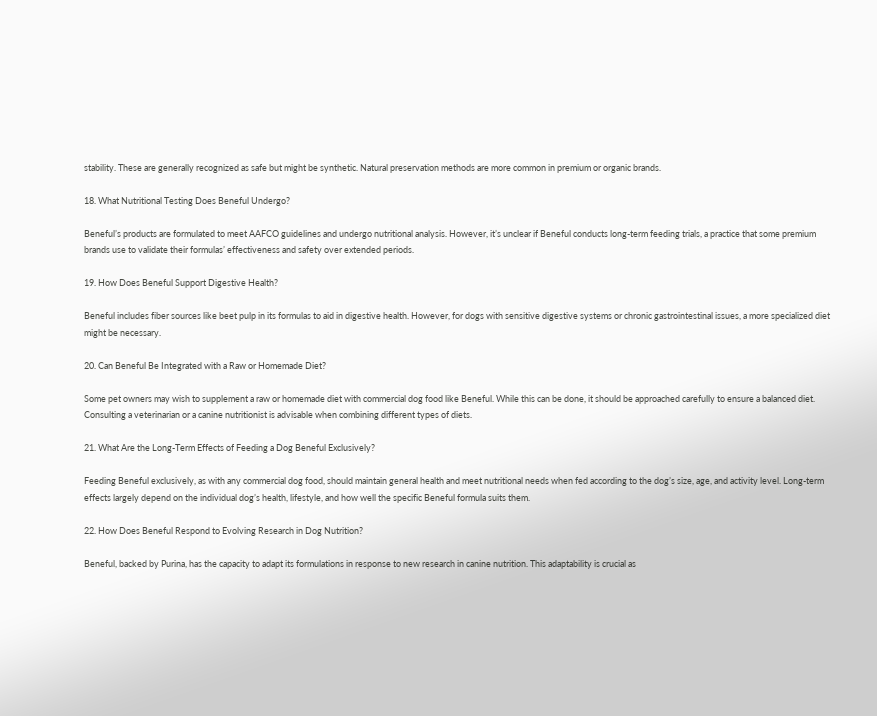stability. These are generally recognized as safe but might be synthetic. Natural preservation methods are more common in premium or organic brands.

18. What Nutritional Testing Does Beneful Undergo?

Beneful’s products are formulated to meet AAFCO guidelines and undergo nutritional analysis. However, it’s unclear if Beneful conducts long-term feeding trials, a practice that some premium brands use to validate their formulas’ effectiveness and safety over extended periods.

19. How Does Beneful Support Digestive Health?

Beneful includes fiber sources like beet pulp in its formulas to aid in digestive health. However, for dogs with sensitive digestive systems or chronic gastrointestinal issues, a more specialized diet might be necessary.

20. Can Beneful Be Integrated with a Raw or Homemade Diet?

Some pet owners may wish to supplement a raw or homemade diet with commercial dog food like Beneful. While this can be done, it should be approached carefully to ensure a balanced diet. Consulting a veterinarian or a canine nutritionist is advisable when combining different types of diets.

21. What Are the Long-Term Effects of Feeding a Dog Beneful Exclusively?

Feeding Beneful exclusively, as with any commercial dog food, should maintain general health and meet nutritional needs when fed according to the dog’s size, age, and activity level. Long-term effects largely depend on the individual dog’s health, lifestyle, and how well the specific Beneful formula suits them.

22. How Does Beneful Respond to Evolving Research in Dog Nutrition?

Beneful, backed by Purina, has the capacity to adapt its formulations in response to new research in canine nutrition. This adaptability is crucial as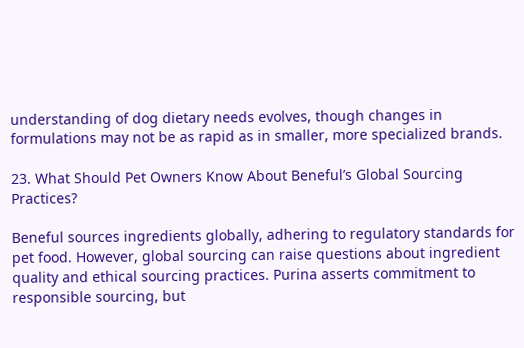understanding of dog dietary needs evolves, though changes in formulations may not be as rapid as in smaller, more specialized brands.

23. What Should Pet Owners Know About Beneful’s Global Sourcing Practices?

Beneful sources ingredients globally, adhering to regulatory standards for pet food. However, global sourcing can raise questions about ingredient quality and ethical sourcing practices. Purina asserts commitment to responsible sourcing, but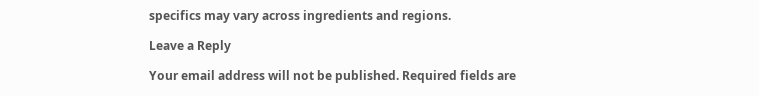specifics may vary across ingredients and regions.

Leave a Reply

Your email address will not be published. Required fields are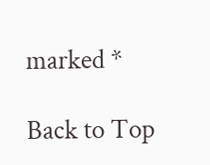marked *

Back to Top